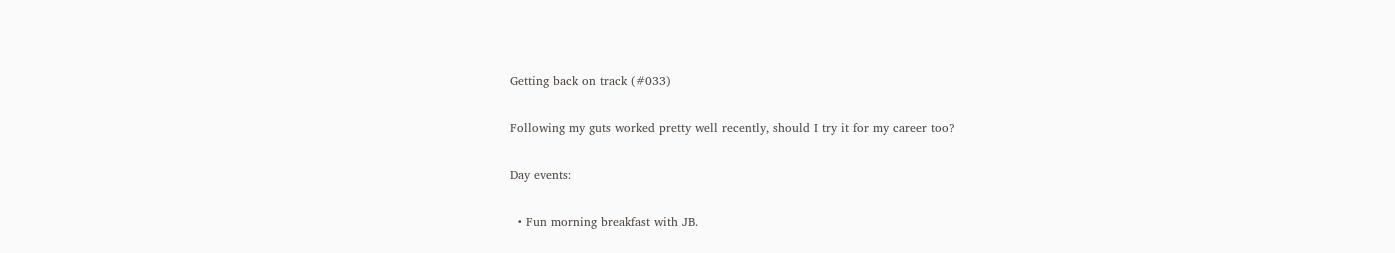Getting back on track (#033)

Following my guts worked pretty well recently, should I try it for my career too?

Day events:

  • Fun morning breakfast with JB.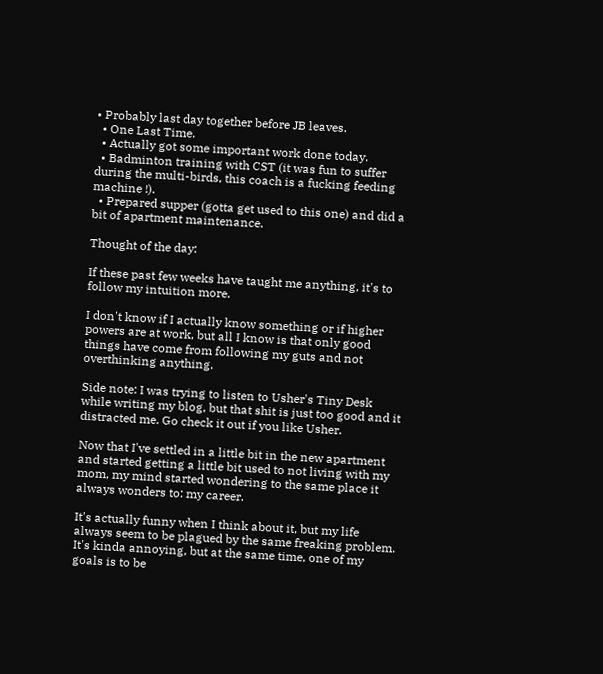• Probably last day together before JB leaves.
  • One Last Time.
  • Actually got some important work done today.
  • Badminton training with CST (it was fun to suffer during the multi-birds, this coach is a fucking feeding machine !).
  • Prepared supper (gotta get used to this one) and did a bit of apartment maintenance.

Thought of the day:

If these past few weeks have taught me anything, it's to follow my intuition more.

I don't know if I actually know something or if higher powers are at work, but all I know is that only good things have come from following my guts and not overthinking anything.

Side note: I was trying to listen to Usher's Tiny Desk while writing my blog, but that shit is just too good and it distracted me. Go check it out if you like Usher.

Now that I've settled in a little bit in the new apartment and started getting a little bit used to not living with my mom, my mind started wondering to the same place it always wonders to: my career.

It's actually funny when I think about it, but my life always seem to be plagued by the same freaking problem. It's kinda annoying, but at the same time, one of my goals is to be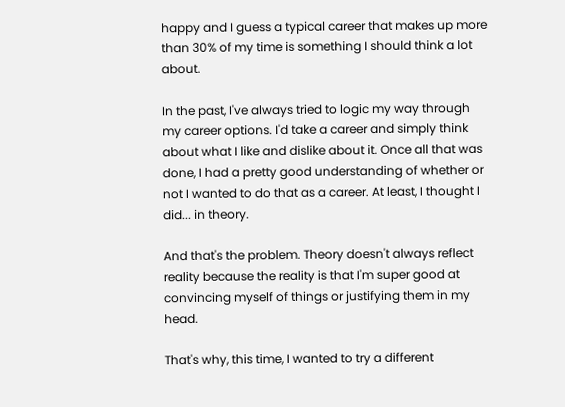happy and I guess a typical career that makes up more than 30% of my time is something I should think a lot about.

In the past, I've always tried to logic my way through my career options. I'd take a career and simply think about what I like and dislike about it. Once all that was done, I had a pretty good understanding of whether or not I wanted to do that as a career. At least, I thought I did... in theory.

And that's the problem. Theory doesn't always reflect reality because the reality is that I'm super good at convincing myself of things or justifying them in my head.

That's why, this time, I wanted to try a different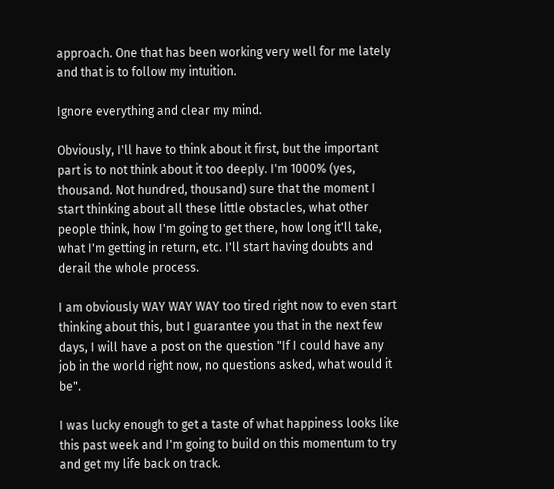approach. One that has been working very well for me lately and that is to follow my intuition.

Ignore everything and clear my mind.

Obviously, I'll have to think about it first, but the important part is to not think about it too deeply. I'm 1000% (yes, thousand. Not hundred, thousand) sure that the moment I start thinking about all these little obstacles, what other people think, how I'm going to get there, how long it'll take, what I'm getting in return, etc. I'll start having doubts and derail the whole process.

I am obviously WAY WAY WAY too tired right now to even start thinking about this, but I guarantee you that in the next few days, I will have a post on the question "If I could have any job in the world right now, no questions asked, what would it be".

I was lucky enough to get a taste of what happiness looks like this past week and I'm going to build on this momentum to try and get my life back on track.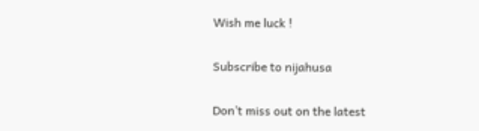Wish me luck !

Subscribe to nijahusa

Don’t miss out on the latest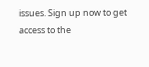issues. Sign up now to get access to the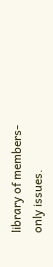library of members-only issues.